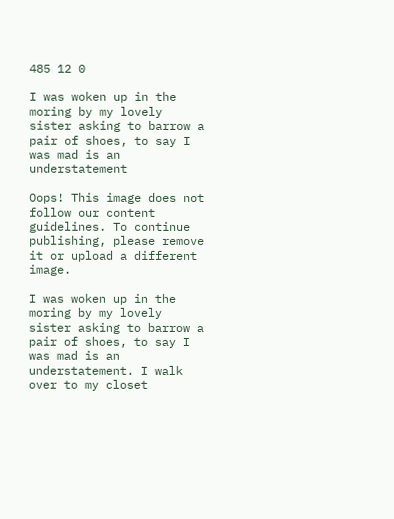485 12 0

I was woken up in the moring by my lovely sister asking to barrow a pair of shoes, to say I was mad is an understatement

Oops! This image does not follow our content guidelines. To continue publishing, please remove it or upload a different image.

I was woken up in the moring by my lovely sister asking to barrow a pair of shoes, to say I was mad is an understatement. I walk over to my closet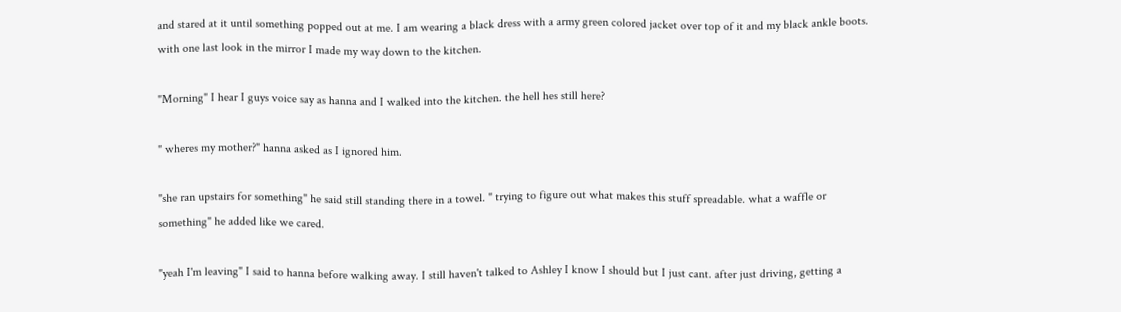and stared at it until something popped out at me. I am wearing a black dress with a army green colored jacket over top of it and my black ankle boots. with one last look in the mirror I made my way down to the kitchen.

"Morning" I hear I guys voice say as hanna and I walked into the kitchen. the hell hes still here?

" wheres my mother?" hanna asked as I ignored him.

"she ran upstairs for something" he said still standing there in a towel. " trying to figure out what makes this stuff spreadable. what a waffle or something" he added like we cared.

"yeah I'm leaving" I said to hanna before walking away. I still haven't talked to Ashley I know I should but I just cant. after just driving, getting a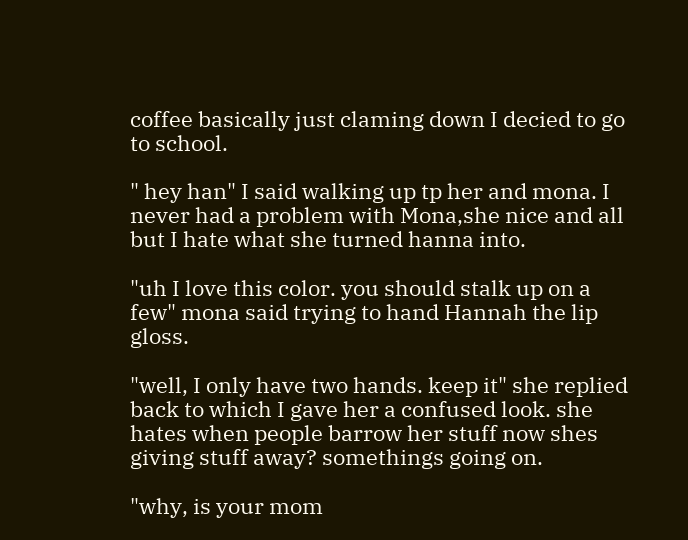coffee basically just claming down I decied to go to school.

" hey han" I said walking up tp her and mona. I never had a problem with Mona,she nice and all but I hate what she turned hanna into.

"uh I love this color. you should stalk up on a few" mona said trying to hand Hannah the lip gloss.

"well, I only have two hands. keep it" she replied back to which I gave her a confused look. she hates when people barrow her stuff now shes giving stuff away? somethings going on.

"why, is your mom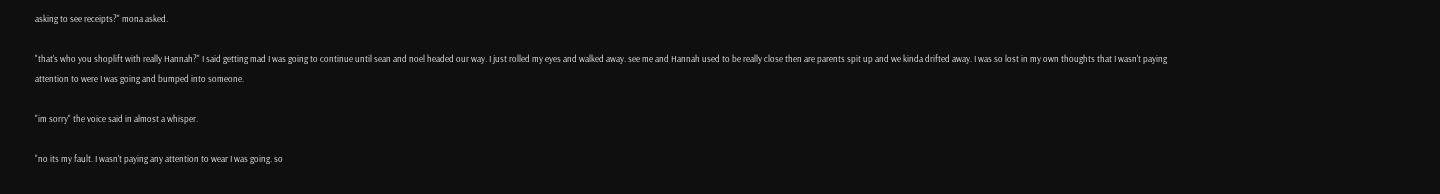asking to see receipts?" mona asked.

"that's who you shoplift with really Hannah?" I said getting mad I was going to continue until sean and noel headed our way. I just rolled my eyes and walked away. see me and Hannah used to be really close then are parents spit up and we kinda drifted away. I was so lost in my own thoughts that I wasn't paying attention to were I was going and bumped into someone.

"im sorry" the voice said in almost a whisper.

"no its my fault. I wasn't paying any attention to wear I was going. so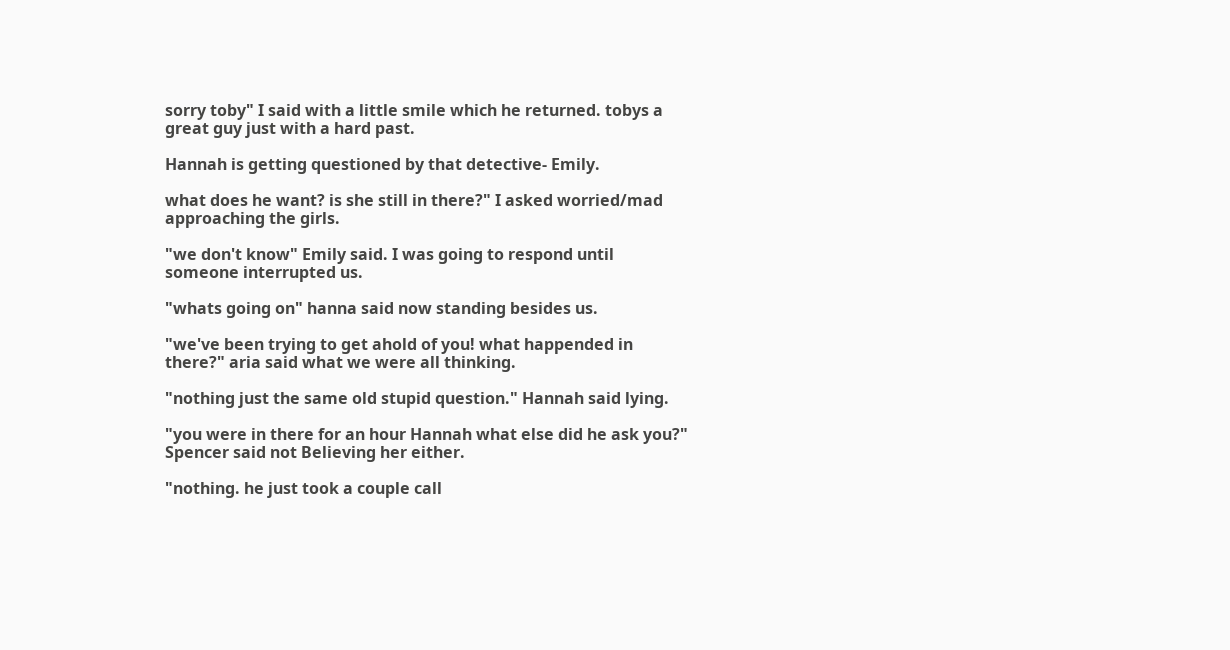sorry toby" I said with a little smile which he returned. tobys a great guy just with a hard past.

Hannah is getting questioned by that detective- Emily.

what does he want? is she still in there?" I asked worried/mad approaching the girls.

"we don't know" Emily said. I was going to respond until someone interrupted us.

"whats going on" hanna said now standing besides us.

"we've been trying to get ahold of you! what happended in there?" aria said what we were all thinking.

"nothing just the same old stupid question." Hannah said lying.

"you were in there for an hour Hannah what else did he ask you?" Spencer said not Believing her either.

"nothing. he just took a couple call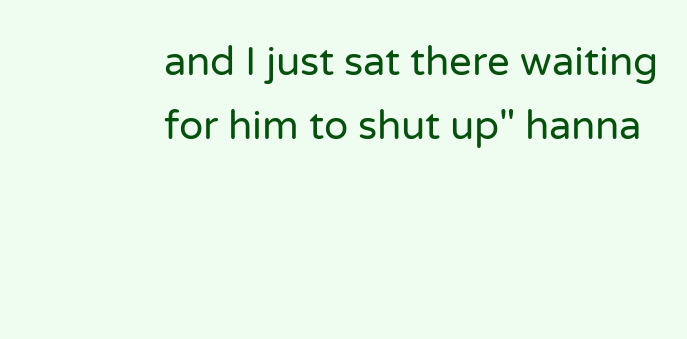and I just sat there waiting for him to shut up" hanna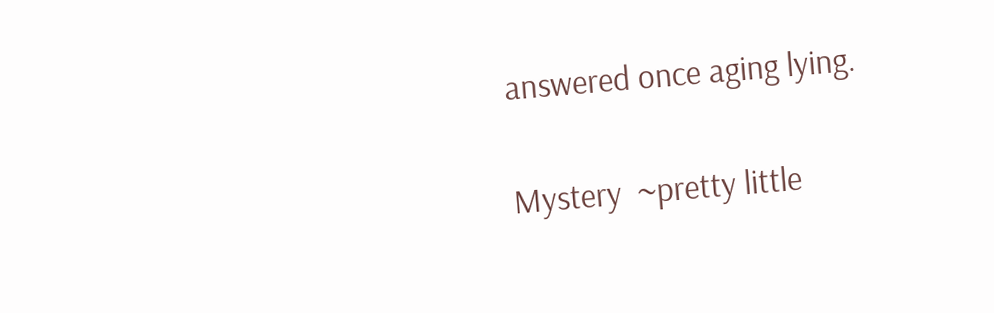answered once aging lying.

Mystery  ~pretty little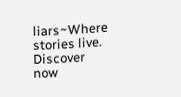liars~Where stories live. Discover now